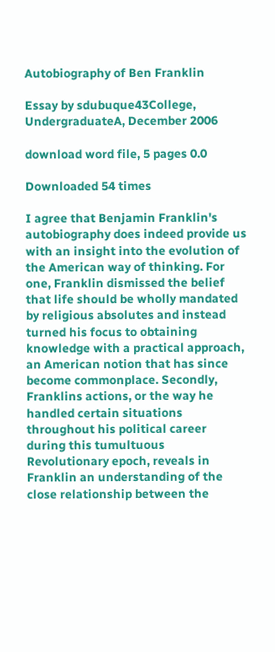Autobiography of Ben Franklin

Essay by sdubuque43College, UndergraduateA, December 2006

download word file, 5 pages 0.0

Downloaded 54 times

I agree that Benjamin Franklin's autobiography does indeed provide us with an insight into the evolution of the American way of thinking. For one, Franklin dismissed the belief that life should be wholly mandated by religious absolutes and instead turned his focus to obtaining knowledge with a practical approach, an American notion that has since become commonplace. Secondly, Franklins actions, or the way he handled certain situations throughout his political career during this tumultuous Revolutionary epoch, reveals in Franklin an understanding of the close relationship between the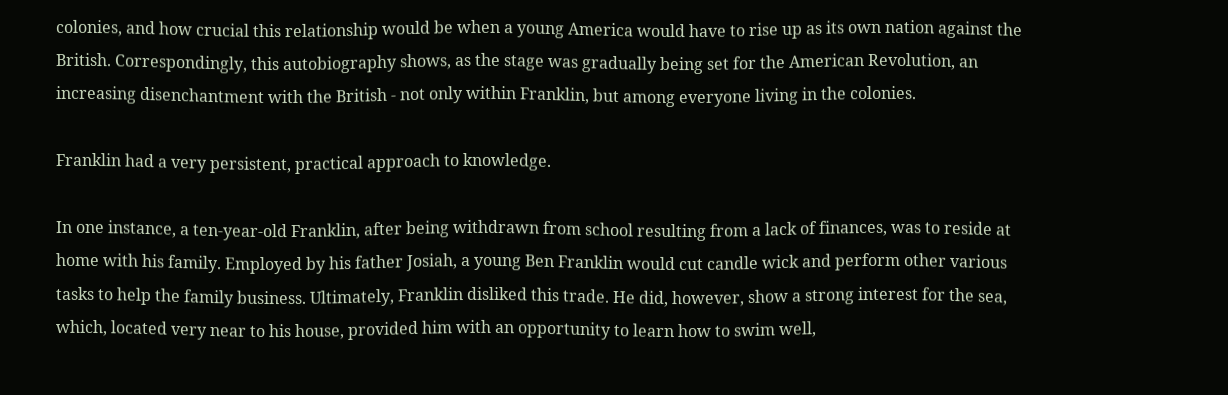colonies, and how crucial this relationship would be when a young America would have to rise up as its own nation against the British. Correspondingly, this autobiography shows, as the stage was gradually being set for the American Revolution, an increasing disenchantment with the British - not only within Franklin, but among everyone living in the colonies.

Franklin had a very persistent, practical approach to knowledge.

In one instance, a ten-year-old Franklin, after being withdrawn from school resulting from a lack of finances, was to reside at home with his family. Employed by his father Josiah, a young Ben Franklin would cut candle wick and perform other various tasks to help the family business. Ultimately, Franklin disliked this trade. He did, however, show a strong interest for the sea, which, located very near to his house, provided him with an opportunity to learn how to swim well,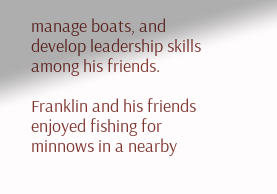manage boats, and develop leadership skills among his friends.

Franklin and his friends enjoyed fishing for minnows in a nearby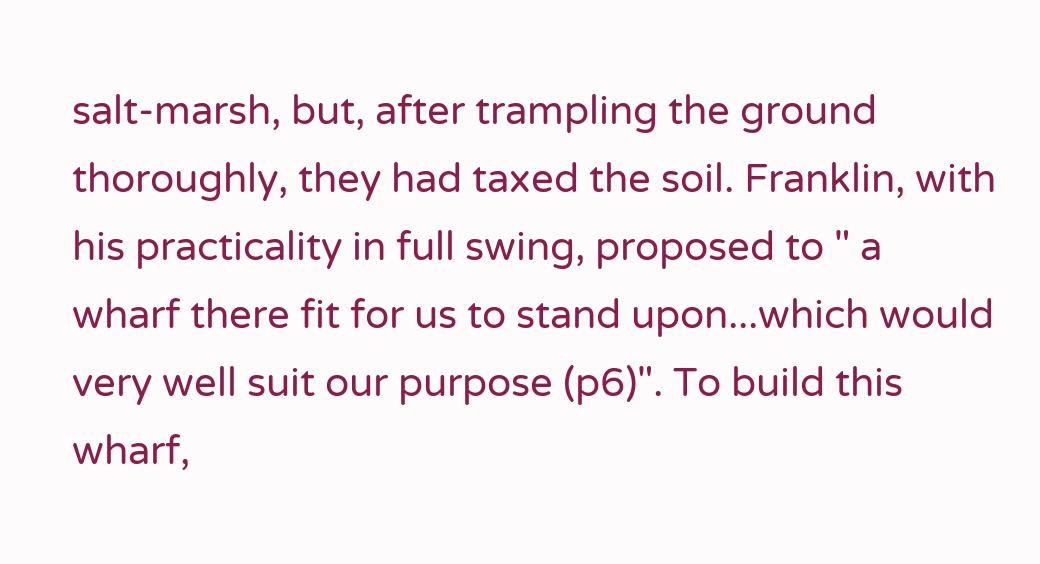salt-marsh, but, after trampling the ground thoroughly, they had taxed the soil. Franklin, with his practicality in full swing, proposed to " a wharf there fit for us to stand upon...which would very well suit our purpose (p6)". To build this wharf,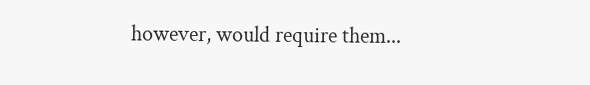however, would require them...